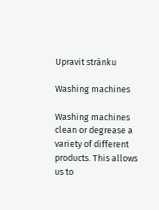Upravit stránku

Washing machines

Washing machines clean or degrease a variety of different products. This allows us to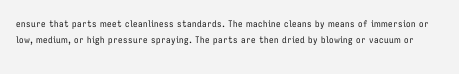ensure that parts meet cleanliness standards. The machine cleans by means of immersion or low, medium, or high pressure spraying. The parts are then dried by blowing or vacuum or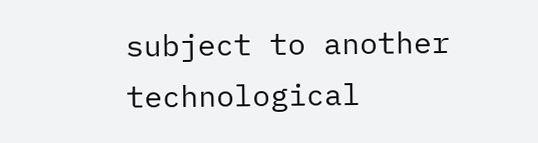subject to another technological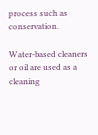process such as conservation.

Water-based cleaners or oil are used as a cleaning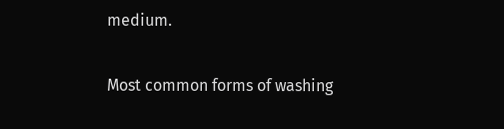medium.

Most common forms of washing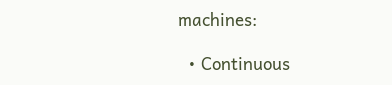machines:

  • Continuous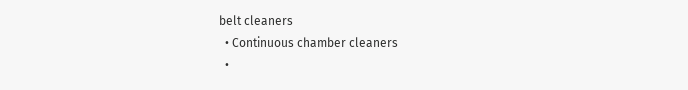belt cleaners
  • Continuous chamber cleaners
  •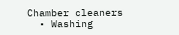Chamber cleaners
  • Washing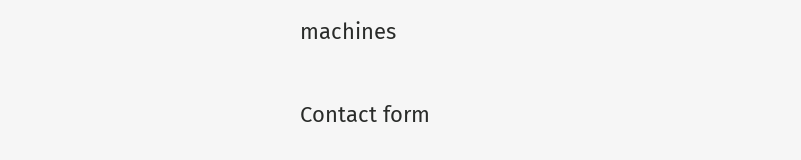machines

Contact form